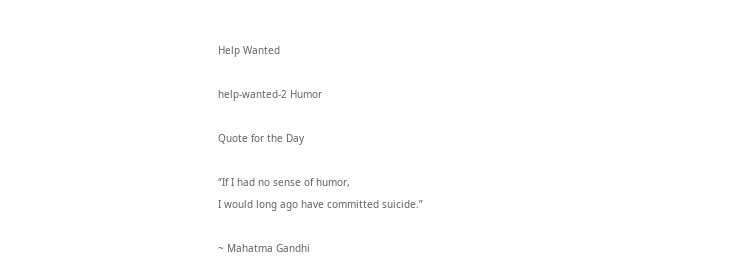Help Wanted

help-wanted-2 Humor

Quote for the Day

“If I had no sense of humor,
I would long ago have committed suicide.”

~ Mahatma Gandhi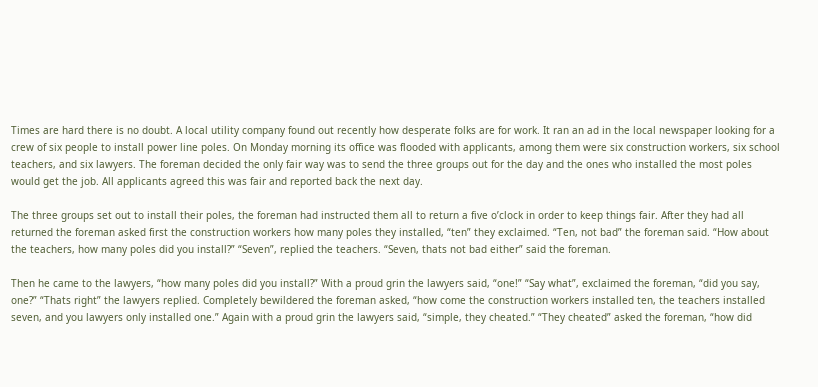Times are hard there is no doubt. A local utility company found out recently how desperate folks are for work. It ran an ad in the local newspaper looking for a crew of six people to install power line poles. On Monday morning its office was flooded with applicants, among them were six construction workers, six school teachers, and six lawyers. The foreman decided the only fair way was to send the three groups out for the day and the ones who installed the most poles would get the job. All applicants agreed this was fair and reported back the next day.

The three groups set out to install their poles, the foreman had instructed them all to return a five o’clock in order to keep things fair. After they had all returned the foreman asked first the construction workers how many poles they installed, “ten” they exclaimed. “Ten, not bad” the foreman said. “How about the teachers, how many poles did you install?” “Seven”, replied the teachers. “Seven, thats not bad either” said the foreman.

Then he came to the lawyers, “how many poles did you install?” With a proud grin the lawyers said, “one!” “Say what”, exclaimed the foreman, “did you say, one?” “Thats right” the lawyers replied. Completely bewildered the foreman asked, “how come the construction workers installed ten, the teachers installed seven, and you lawyers only installed one.” Again with a proud grin the lawyers said, “simple, they cheated.” “They cheated” asked the foreman, “how did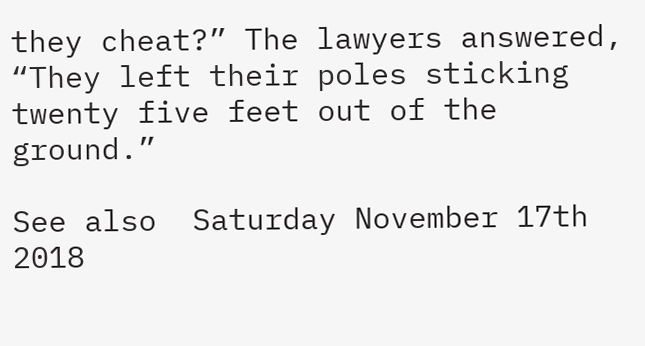they cheat?” The lawyers answered, “They left their poles sticking twenty five feet out of the ground.”

See also  Saturday November 17th 2018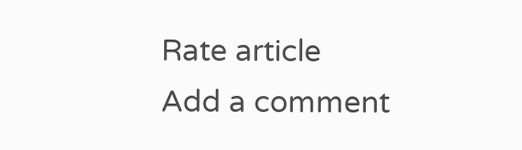Rate article
Add a comment